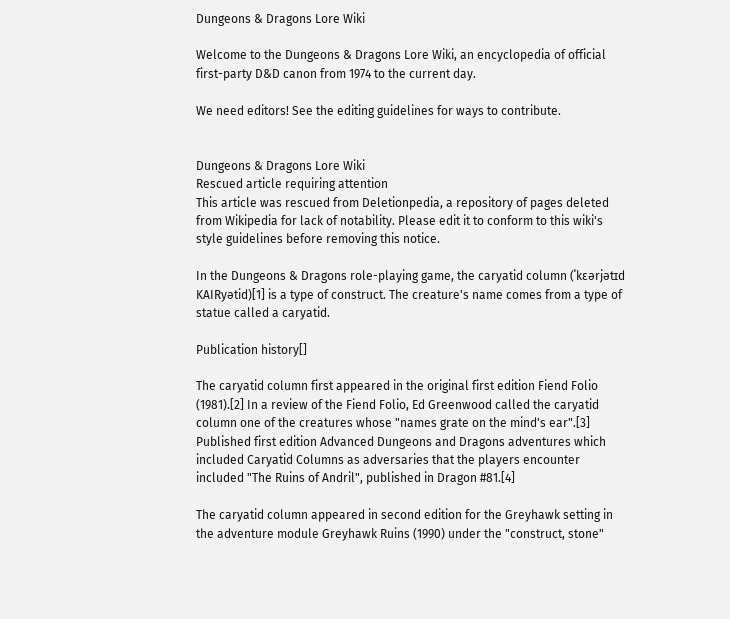Dungeons & Dragons Lore Wiki

Welcome to the Dungeons & Dragons Lore Wiki, an encyclopedia of official first-party D&D canon from 1974 to the current day.

We need editors! See the editing guidelines for ways to contribute.


Dungeons & Dragons Lore Wiki
Rescued article requiring attention
This article was rescued from Deletionpedia, a repository of pages deleted from Wikipedia for lack of notability. Please edit it to conform to this wiki's style guidelines before removing this notice.

In the Dungeons & Dragons role-playing game, the caryatid column (ˈkɛərjətɪd KAIRyətid)[1] is a type of construct. The creature's name comes from a type of statue called a caryatid.

Publication history[]

The caryatid column first appeared in the original first edition Fiend Folio (1981).[2] In a review of the Fiend Folio, Ed Greenwood called the caryatid column one of the creatures whose "names grate on the mind's ear".[3] Published first edition Advanced Dungeons and Dragons adventures which included Caryatid Columns as adversaries that the players encounter included "The Ruins of Andril", published in Dragon #81.[4]

The caryatid column appeared in second edition for the Greyhawk setting in the adventure module Greyhawk Ruins (1990) under the "construct, stone"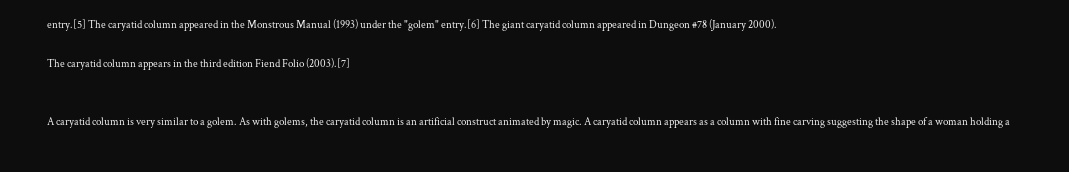entry.[5] The caryatid column appeared in the Monstrous Manual (1993) under the "golem" entry.[6] The giant caryatid column appeared in Dungeon #78 (January 2000).

The caryatid column appears in the third edition Fiend Folio (2003).[7]


A caryatid column is very similar to a golem. As with golems, the caryatid column is an artificial construct animated by magic. A caryatid column appears as a column with fine carving suggesting the shape of a woman holding a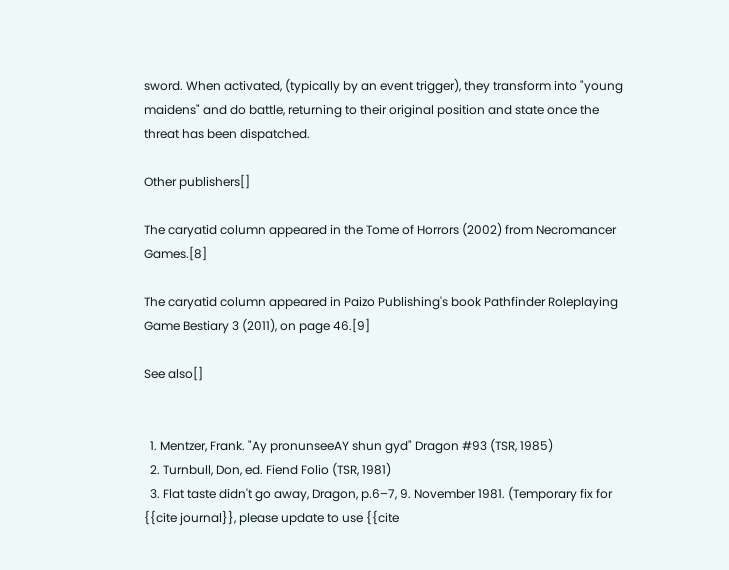sword. When activated, (typically by an event trigger), they transform into "young maidens" and do battle, returning to their original position and state once the threat has been dispatched.

Other publishers[]

The caryatid column appeared in the Tome of Horrors (2002) from Necromancer Games.[8]

The caryatid column appeared in Paizo Publishing's book Pathfinder Roleplaying Game Bestiary 3 (2011), on page 46.[9]

See also[]


  1. Mentzer, Frank. "Ay pronunseeAY shun gyd" Dragon #93 (TSR, 1985)
  2. Turnbull, Don, ed. Fiend Folio (TSR, 1981)
  3. Flat taste didn't go away, Dragon, p.6–7, 9. November 1981. (Temporary fix for {{cite journal}}, please update to use {{cite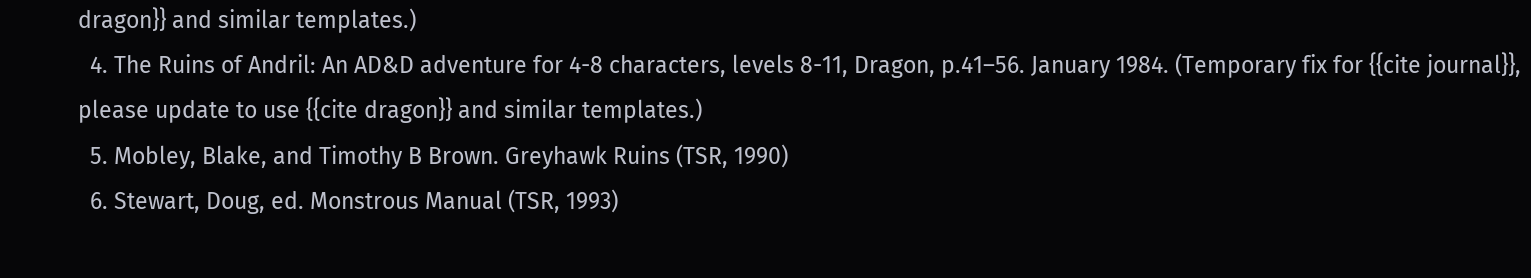dragon}} and similar templates.)
  4. The Ruins of Andril: An AD&D adventure for 4-8 characters, levels 8-11, Dragon, p.41–56. January 1984. (Temporary fix for {{cite journal}}, please update to use {{cite dragon}} and similar templates.)
  5. Mobley, Blake, and Timothy B Brown. Greyhawk Ruins (TSR, 1990)
  6. Stewart, Doug, ed. Monstrous Manual (TSR, 1993)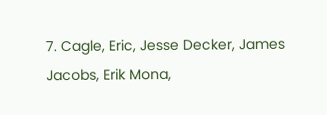7. Cagle, Eric, Jesse Decker, James Jacobs, Erik Mona,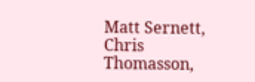Matt Sernett, Chris Thomasson,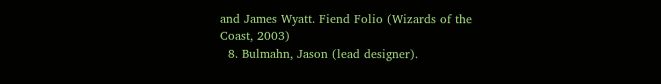and James Wyatt. Fiend Folio (Wizards of the Coast, 2003)
  8. Bulmahn, Jason (lead designer).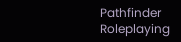Pathfinder Roleplaying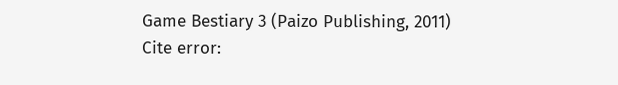Game Bestiary 3 (Paizo Publishing, 2011)
Cite error: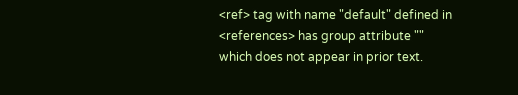<ref> tag with name "default" defined in <references> has group attribute "" which does not appear in prior text.